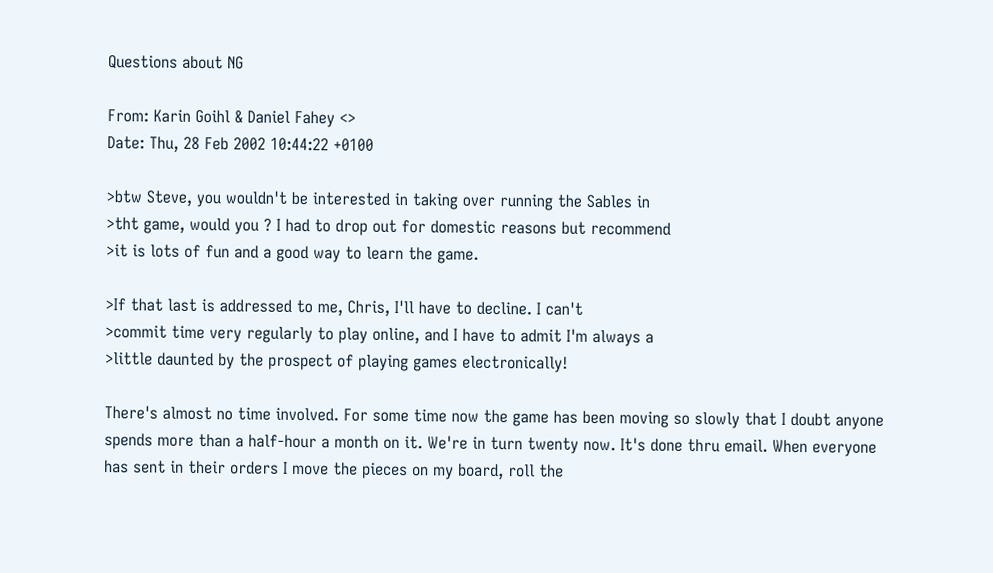Questions about NG

From: Karin Goihl & Daniel Fahey <>
Date: Thu, 28 Feb 2002 10:44:22 +0100

>btw Steve, you wouldn't be interested in taking over running the Sables in
>tht game, would you ? I had to drop out for domestic reasons but recommend
>it is lots of fun and a good way to learn the game.

>If that last is addressed to me, Chris, I'll have to decline. I can't
>commit time very regularly to play online, and I have to admit I'm always a
>little daunted by the prospect of playing games electronically!

There's almost no time involved. For some time now the game has been moving so slowly that I doubt anyone spends more than a half-hour a month on it. We're in turn twenty now. It's done thru email. When everyone has sent in their orders I move the pieces on my board, roll the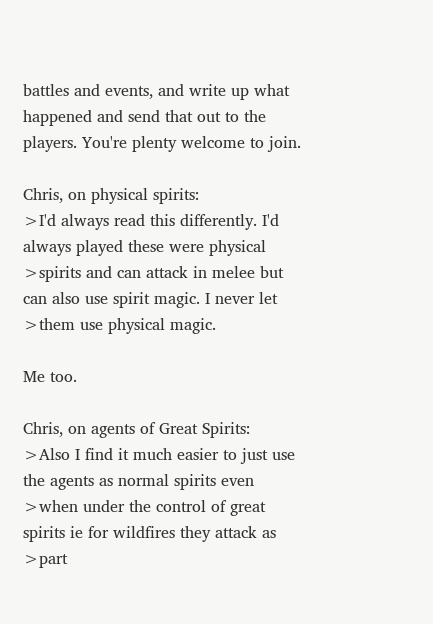battles and events, and write up what happened and send that out to the players. You're plenty welcome to join.

Chris, on physical spirits:
>I'd always read this differently. I'd always played these were physical
>spirits and can attack in melee but can also use spirit magic. I never let
>them use physical magic.

Me too.

Chris, on agents of Great Spirits:
>Also I find it much easier to just use the agents as normal spirits even
>when under the control of great spirits ie for wildfires they attack as
>part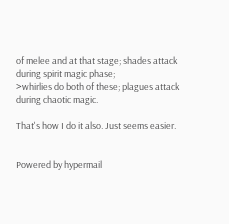of melee and at that stage; shades attack during spirit magic phase;
>whirlies do both of these; plagues attack during chaotic magic.

That's how I do it also. Just seems easier.


Powered by hypermail